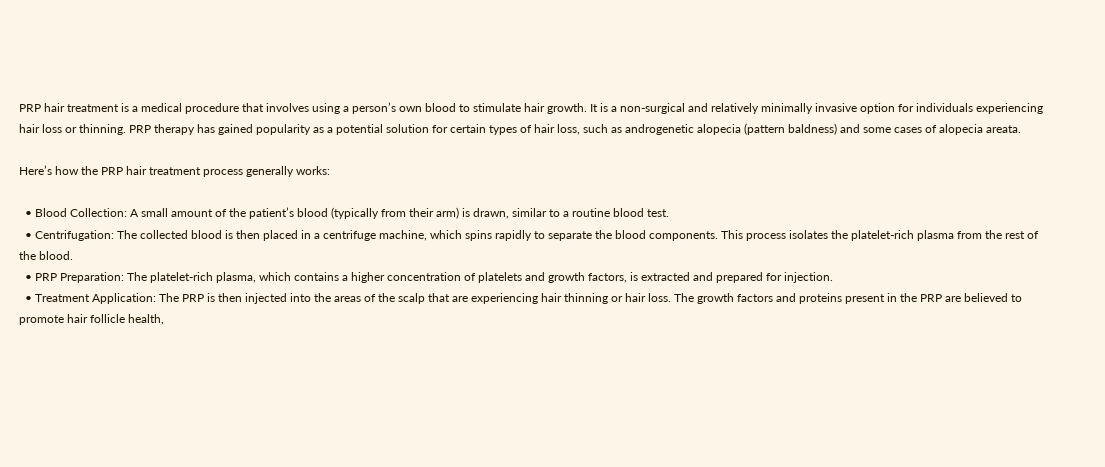PRP hair treatment is a medical procedure that involves using a person’s own blood to stimulate hair growth. It is a non-surgical and relatively minimally invasive option for individuals experiencing hair loss or thinning. PRP therapy has gained popularity as a potential solution for certain types of hair loss, such as androgenetic alopecia (pattern baldness) and some cases of alopecia areata.

Here’s how the PRP hair treatment process generally works:

  • Blood Collection: A small amount of the patient’s blood (typically from their arm) is drawn, similar to a routine blood test.
  • Centrifugation: The collected blood is then placed in a centrifuge machine, which spins rapidly to separate the blood components. This process isolates the platelet-rich plasma from the rest of the blood.
  • PRP Preparation: The platelet-rich plasma, which contains a higher concentration of platelets and growth factors, is extracted and prepared for injection.
  • Treatment Application: The PRP is then injected into the areas of the scalp that are experiencing hair thinning or hair loss. The growth factors and proteins present in the PRP are believed to promote hair follicle health,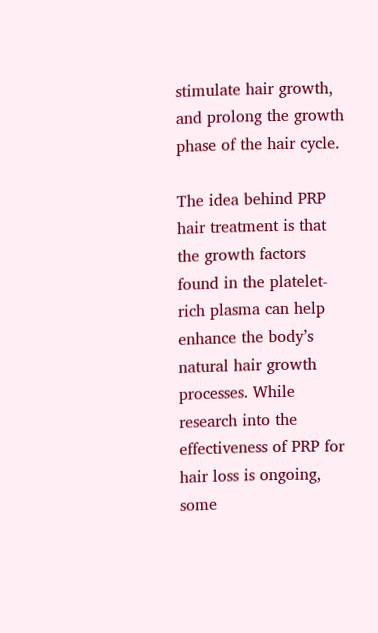stimulate hair growth, and prolong the growth phase of the hair cycle.

The idea behind PRP hair treatment is that the growth factors found in the platelet-rich plasma can help enhance the body’s natural hair growth processes. While research into the effectiveness of PRP for hair loss is ongoing, some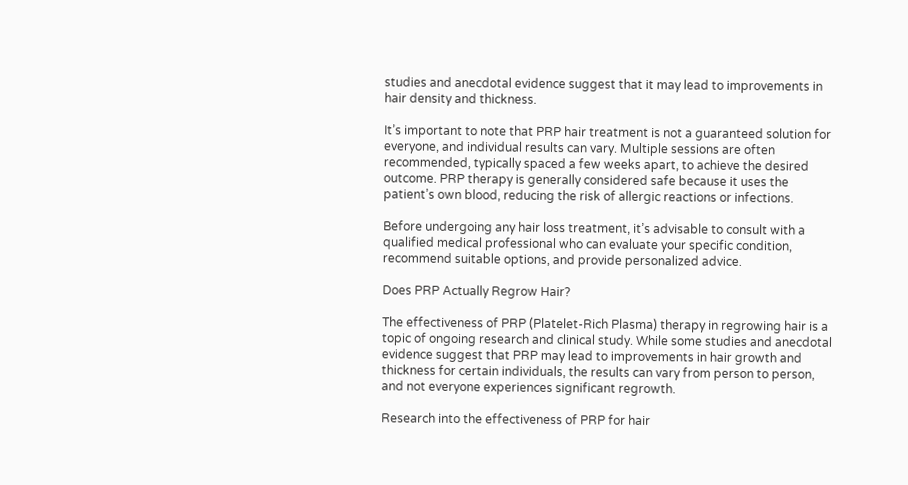studies and anecdotal evidence suggest that it may lead to improvements in hair density and thickness.

It’s important to note that PRP hair treatment is not a guaranteed solution for everyone, and individual results can vary. Multiple sessions are often recommended, typically spaced a few weeks apart, to achieve the desired outcome. PRP therapy is generally considered safe because it uses the patient’s own blood, reducing the risk of allergic reactions or infections.

Before undergoing any hair loss treatment, it’s advisable to consult with a qualified medical professional who can evaluate your specific condition, recommend suitable options, and provide personalized advice.

Does PRP Actually Regrow Hair?

The effectiveness of PRP (Platelet-Rich Plasma) therapy in regrowing hair is a topic of ongoing research and clinical study. While some studies and anecdotal evidence suggest that PRP may lead to improvements in hair growth and thickness for certain individuals, the results can vary from person to person, and not everyone experiences significant regrowth.

Research into the effectiveness of PRP for hair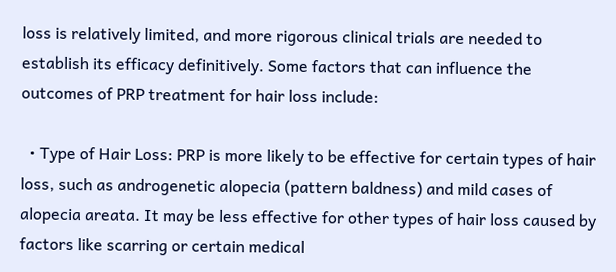loss is relatively limited, and more rigorous clinical trials are needed to establish its efficacy definitively. Some factors that can influence the outcomes of PRP treatment for hair loss include:

  • Type of Hair Loss: PRP is more likely to be effective for certain types of hair loss, such as androgenetic alopecia (pattern baldness) and mild cases of alopecia areata. It may be less effective for other types of hair loss caused by factors like scarring or certain medical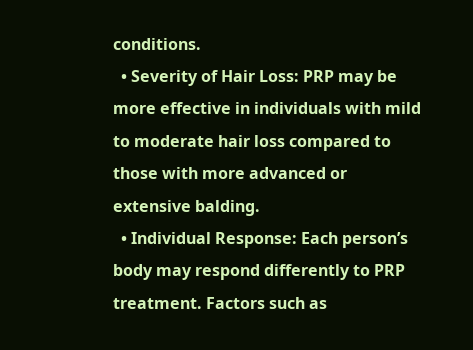conditions.
  • Severity of Hair Loss: PRP may be more effective in individuals with mild to moderate hair loss compared to those with more advanced or extensive balding.
  • Individual Response: Each person’s body may respond differently to PRP treatment. Factors such as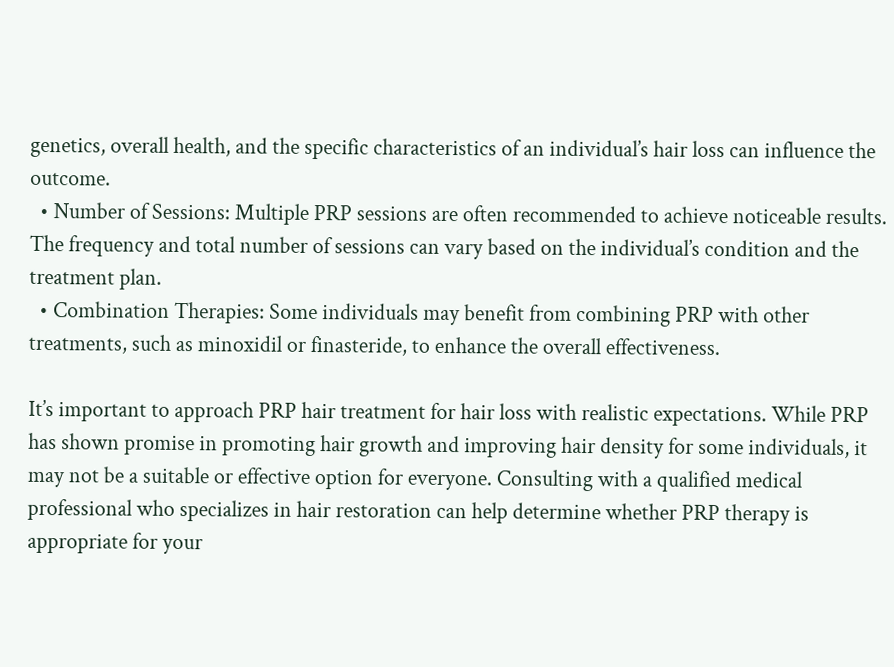genetics, overall health, and the specific characteristics of an individual’s hair loss can influence the outcome.
  • Number of Sessions: Multiple PRP sessions are often recommended to achieve noticeable results. The frequency and total number of sessions can vary based on the individual’s condition and the treatment plan.
  • Combination Therapies: Some individuals may benefit from combining PRP with other treatments, such as minoxidil or finasteride, to enhance the overall effectiveness.

It’s important to approach PRP hair treatment for hair loss with realistic expectations. While PRP has shown promise in promoting hair growth and improving hair density for some individuals, it may not be a suitable or effective option for everyone. Consulting with a qualified medical professional who specializes in hair restoration can help determine whether PRP therapy is appropriate for your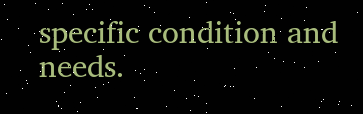specific condition and needs.